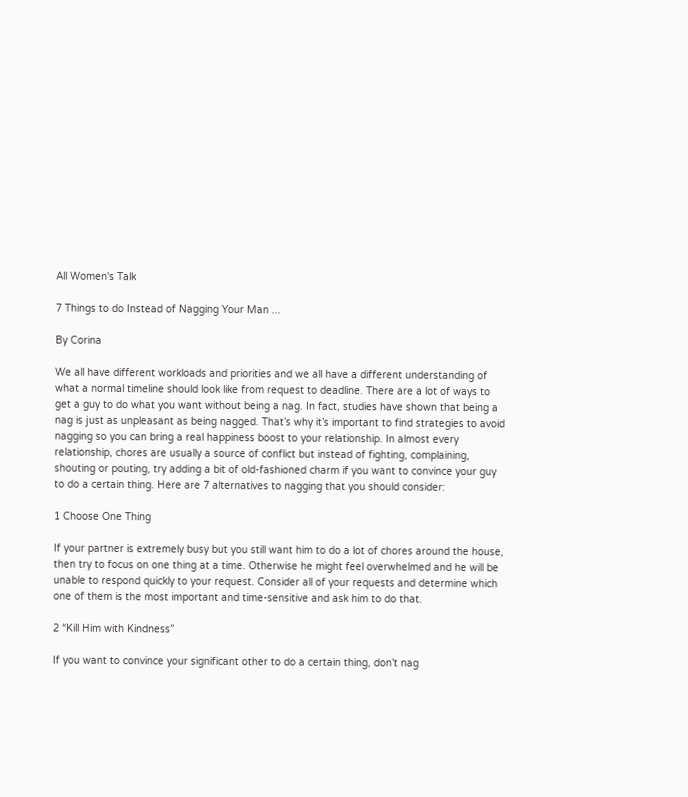All Women's Talk

7 Things to do Instead of Nagging Your Man ...

By Corina

We all have different workloads and priorities and we all have a different understanding of what a normal timeline should look like from request to deadline. There are a lot of ways to get a guy to do what you want without being a nag. In fact, studies have shown that being a nag is just as unpleasant as being nagged. That’s why it’s important to find strategies to avoid nagging so you can bring a real happiness boost to your relationship. In almost every relationship, chores are usually a source of conflict but instead of fighting, complaining, shouting or pouting, try adding a bit of old-fashioned charm if you want to convince your guy to do a certain thing. Here are 7 alternatives to nagging that you should consider:

1 Choose One Thing

If your partner is extremely busy but you still want him to do a lot of chores around the house, then try to focus on one thing at a time. Otherwise he might feel overwhelmed and he will be unable to respond quickly to your request. Consider all of your requests and determine which one of them is the most important and time-sensitive and ask him to do that.

2 “Kill Him with Kindness”

If you want to convince your significant other to do a certain thing, don’t nag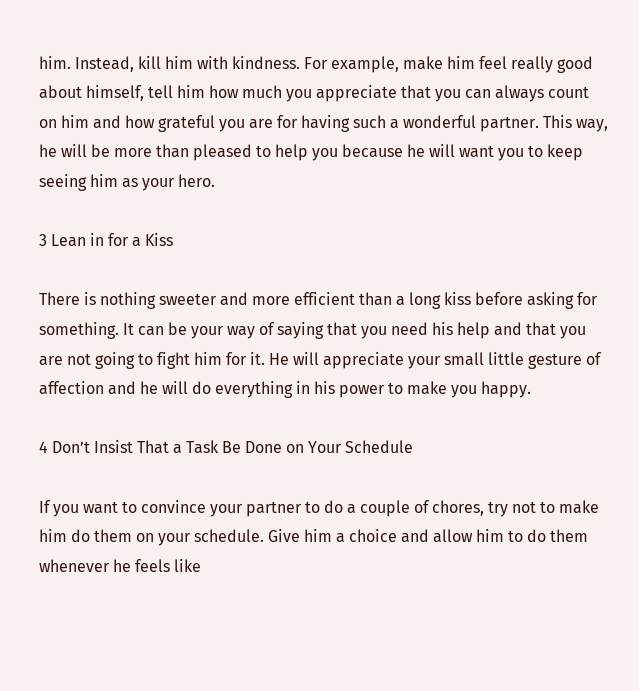him. Instead, kill him with kindness. For example, make him feel really good about himself, tell him how much you appreciate that you can always count on him and how grateful you are for having such a wonderful partner. This way, he will be more than pleased to help you because he will want you to keep seeing him as your hero.

3 Lean in for a Kiss

There is nothing sweeter and more efficient than a long kiss before asking for something. It can be your way of saying that you need his help and that you are not going to fight him for it. He will appreciate your small little gesture of affection and he will do everything in his power to make you happy.

4 Don’t Insist That a Task Be Done on Your Schedule

If you want to convince your partner to do a couple of chores, try not to make him do them on your schedule. Give him a choice and allow him to do them whenever he feels like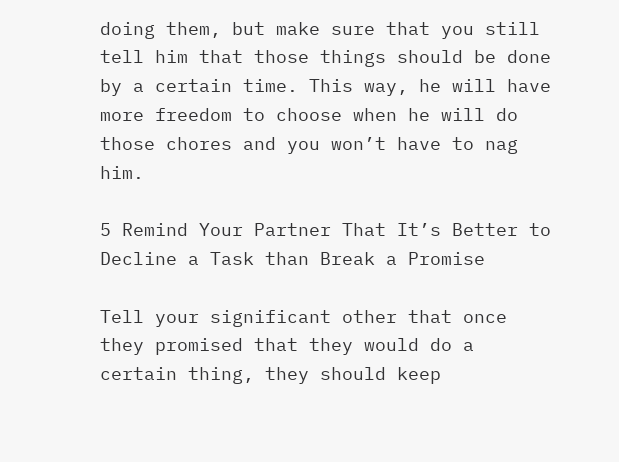doing them, but make sure that you still tell him that those things should be done by a certain time. This way, he will have more freedom to choose when he will do those chores and you won’t have to nag him.

5 Remind Your Partner That It’s Better to Decline a Task than Break a Promise

Tell your significant other that once they promised that they would do a certain thing, they should keep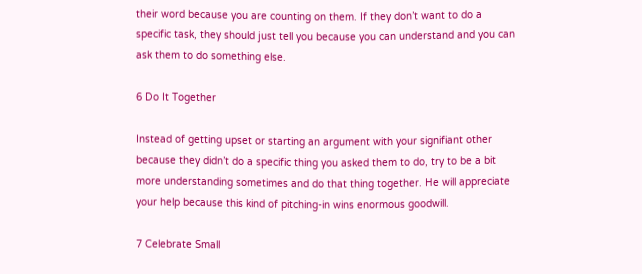their word because you are counting on them. If they don’t want to do a specific task, they should just tell you because you can understand and you can ask them to do something else.

6 Do It Together

Instead of getting upset or starting an argument with your signifiant other because they didn’t do a specific thing you asked them to do, try to be a bit more understanding sometimes and do that thing together. He will appreciate your help because this kind of pitching-in wins enormous goodwill.

7 Celebrate Small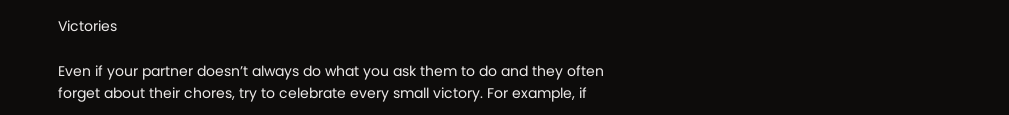Victories

Even if your partner doesn’t always do what you ask them to do and they often forget about their chores, try to celebrate every small victory. For example, if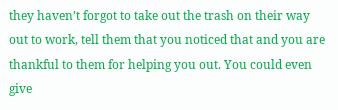they haven’t forgot to take out the trash on their way out to work, tell them that you noticed that and you are thankful to them for helping you out. You could even give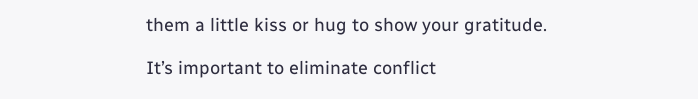them a little kiss or hug to show your gratitude.

It’s important to eliminate conflict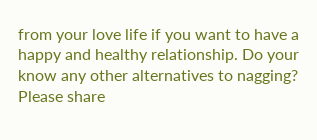from your love life if you want to have a happy and healthy relationship. Do your know any other alternatives to nagging? Please share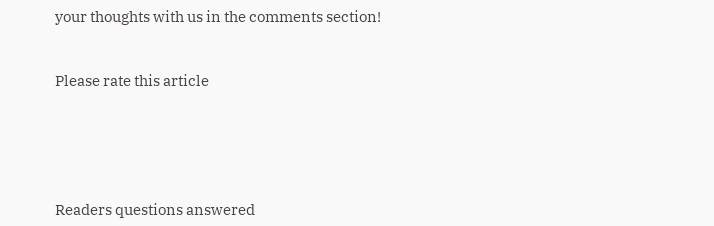your thoughts with us in the comments section!


Please rate this article





Readers questions answered